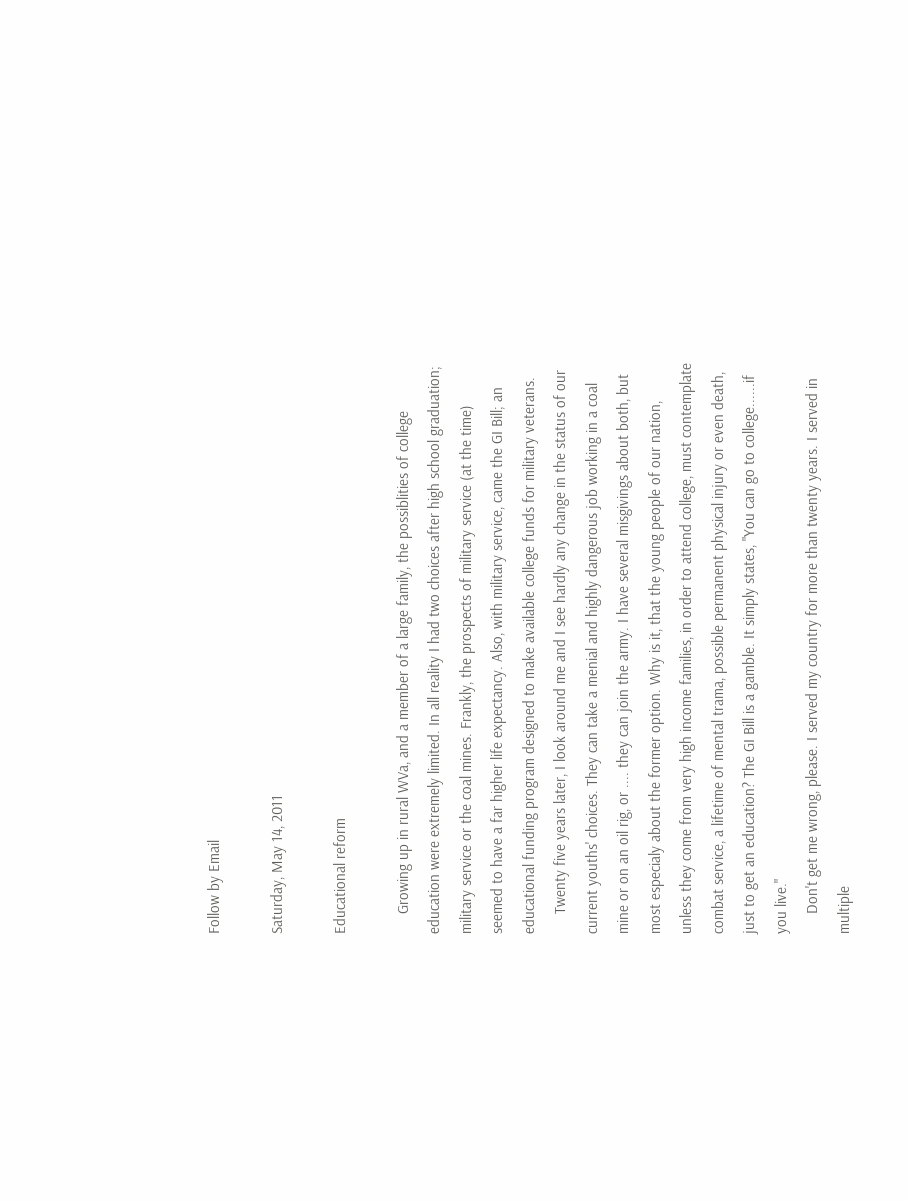Follow by Email

Saturday, May 14, 2011

Educational reform

     Growing up in rural WVa, and a member of a large family, the possiblities of college education were extremely limited. In all reality I had two choices after high school graduation; military service or the coal mines. Frankly, the prospects of military service (at the time) seemed to have a far higher life expectancy. Also, with military service, came the GI Bill; an educational funding program designed to make available college funds for military veterans.
     Twenty five years later, I look around me and I see hardly any change in the status of our current youths' choices. They can take a menial and highly dangerous job working in a coal mine or on an oil rig, or .... they can join the army. I have several misgivings about both, but most especialy about the former option. Why is it, that the young people of our nation, unless they come from very high income families, in order to attend college, must contemplate combat service, a lifetime of mental trama, possible permanent physical injury or even death, just to get an education? The GI Bill is a gamble. It simply states, "You can go to college......if you live."
     Don't get me wrong, please. I served my country for more than twenty years. I served in multiple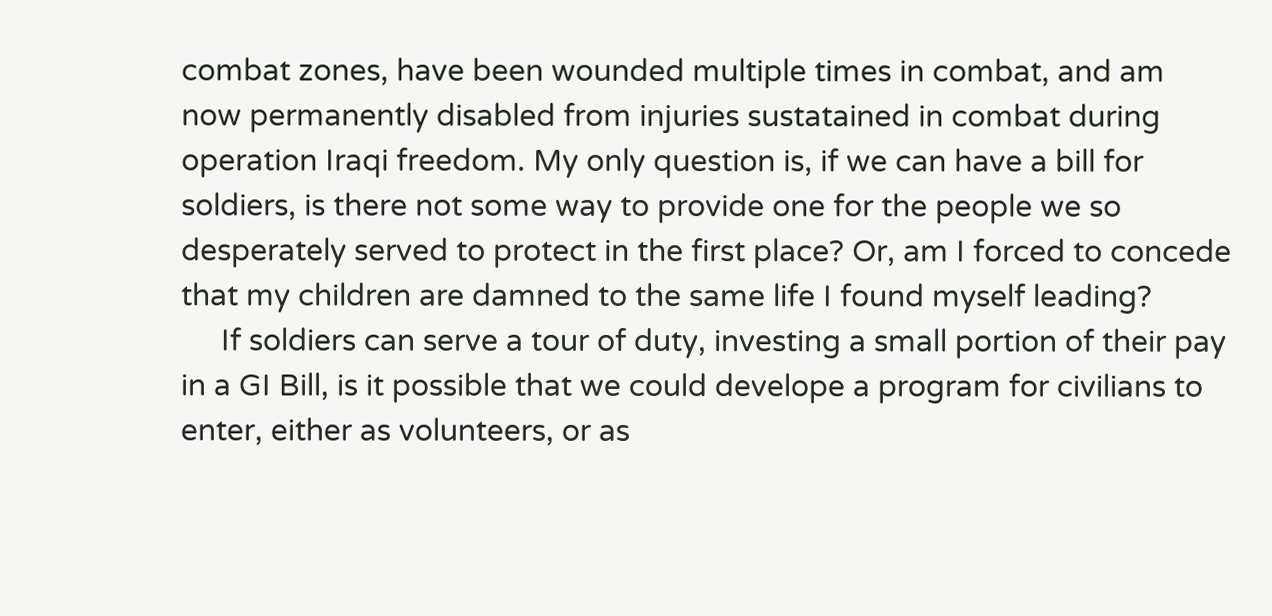combat zones, have been wounded multiple times in combat, and am now permanently disabled from injuries sustatained in combat during operation Iraqi freedom. My only question is, if we can have a bill for soldiers, is there not some way to provide one for the people we so desperately served to protect in the first place? Or, am I forced to concede that my children are damned to the same life I found myself leading?
     If soldiers can serve a tour of duty, investing a small portion of their pay in a GI Bill, is it possible that we could develope a program for civilians to enter, either as volunteers, or as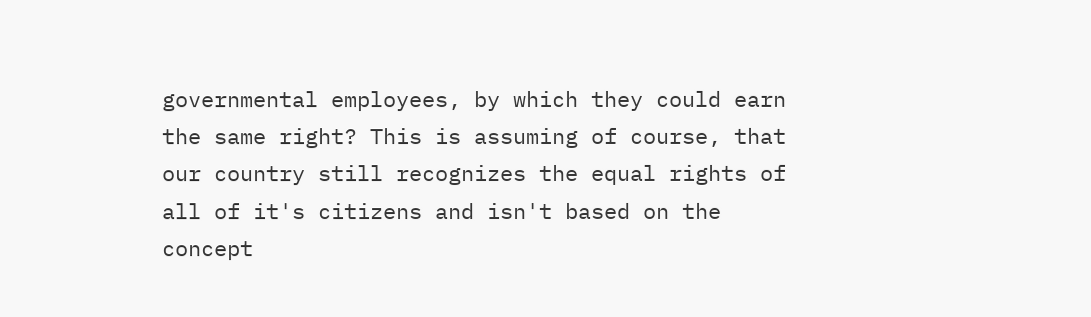governmental employees, by which they could earn the same right? This is assuming of course, that our country still recognizes the equal rights of all of it's citizens and isn't based on the concept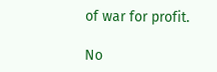of war for profit.

No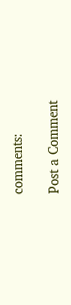comments:

Post a Comment